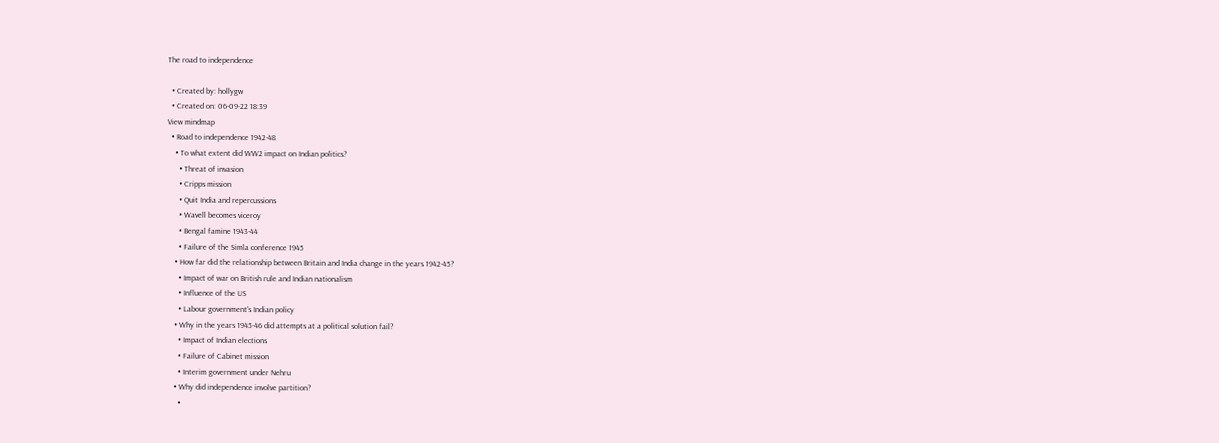The road to independence

  • Created by: hollygw
  • Created on: 06-09-22 18:39
View mindmap
  • Road to independence 1942-48
    • To what extent did WW2 impact on Indian politics?
      • Threat of invasion
      • Cripps mission
      • Quit India and repercussions
      • Wavell becomes viceroy
      • Bengal famine 1943-44
      • Failure of the Simla conference 1945
    • How far did the relationship between Britain and India change in the years 1942-45?
      • Impact of war on British rule and Indian nationalism
      • Influence of the US
      • Labour government's Indian policy
    • Why in the years 1945-46 did attempts at a political solution fail?
      • Impact of Indian elections
      • Failure of Cabinet mission
      • Interim government under Nehru
    • Why did independence involve partition?
      •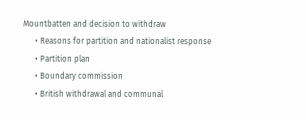Mountbatten and decision to withdraw
      • Reasons for partition and nationalist response
      • Partition plan
      • Boundary commission
      • British withdrawal and communal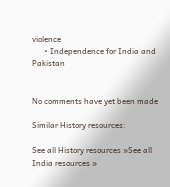violence
      • Independence for India and Pakistan


No comments have yet been made

Similar History resources:

See all History resources »See all India resources »